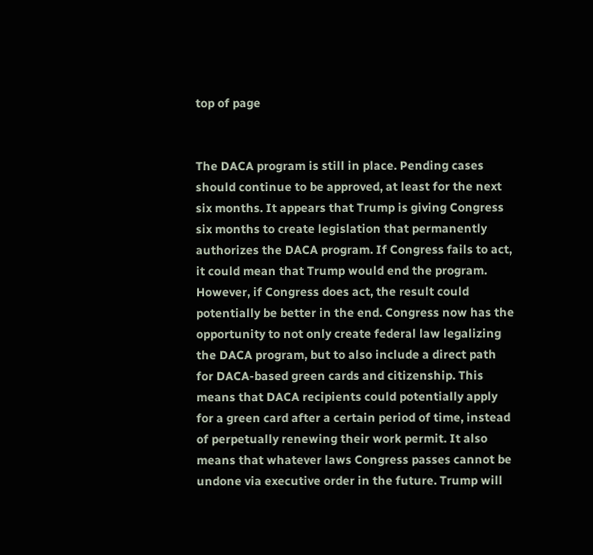top of page


The DACA program is still in place. Pending cases should continue to be approved, at least for the next six months. It appears that Trump is giving Congress six months to create legislation that permanently authorizes the DACA program. If Congress fails to act, it could mean that Trump would end the program. However, if Congress does act, the result could potentially be better in the end. Congress now has the opportunity to not only create federal law legalizing the DACA program, but to also include a direct path for DACA-based green cards and citizenship. This means that DACA recipients could potentially apply for a green card after a certain period of time, instead of perpetually renewing their work permit. It also means that whatever laws Congress passes cannot be undone via executive order in the future. Trump will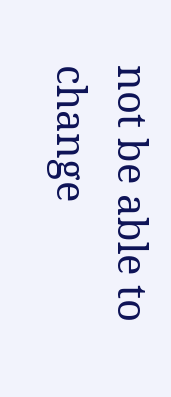not be able to change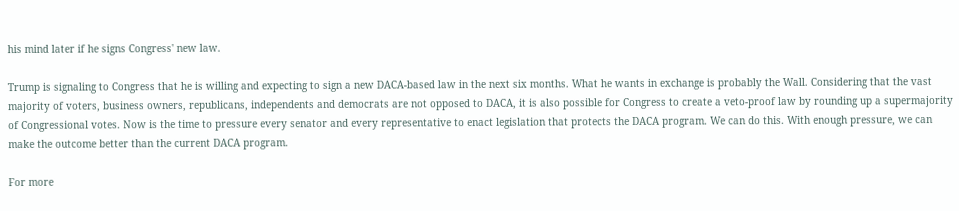his mind later if he signs Congress' new law.

Trump is signaling to Congress that he is willing and expecting to sign a new DACA-based law in the next six months. What he wants in exchange is probably the Wall. Considering that the vast majority of voters, business owners, republicans, independents and democrats are not opposed to DACA, it is also possible for Congress to create a veto-proof law by rounding up a supermajority of Congressional votes. Now is the time to pressure every senator and every representative to enact legislation that protects the DACA program. We can do this. With enough pressure, we can make the outcome better than the current DACA program.

For more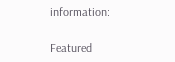information:

Featured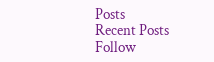Posts
Recent Posts
Follow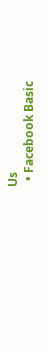Us
  • Facebook Basic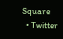Square
  • Twitter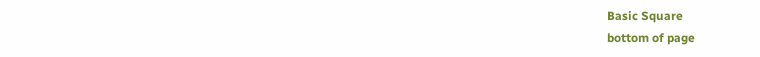Basic Square
bottom of page